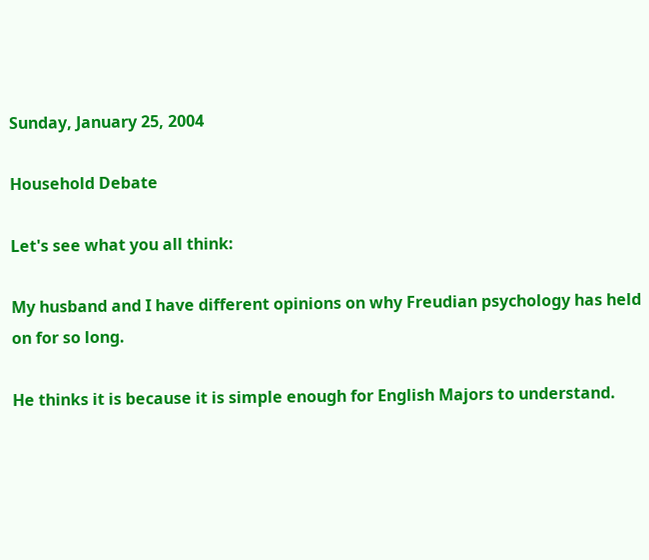Sunday, January 25, 2004

Household Debate

Let's see what you all think:

My husband and I have different opinions on why Freudian psychology has held on for so long.

He thinks it is because it is simple enough for English Majors to understand.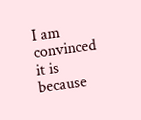I am convinced it is because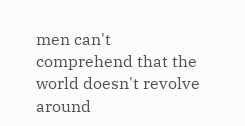men can't comprehend that the world doesn't revolve around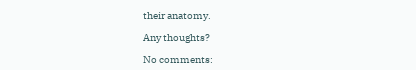their anatomy.

Any thoughts?

No comments: